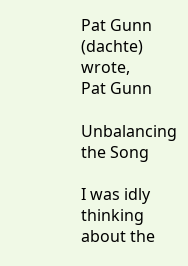Pat Gunn (dachte) wrote,
Pat Gunn

Unbalancing the Song

I was idly thinking about the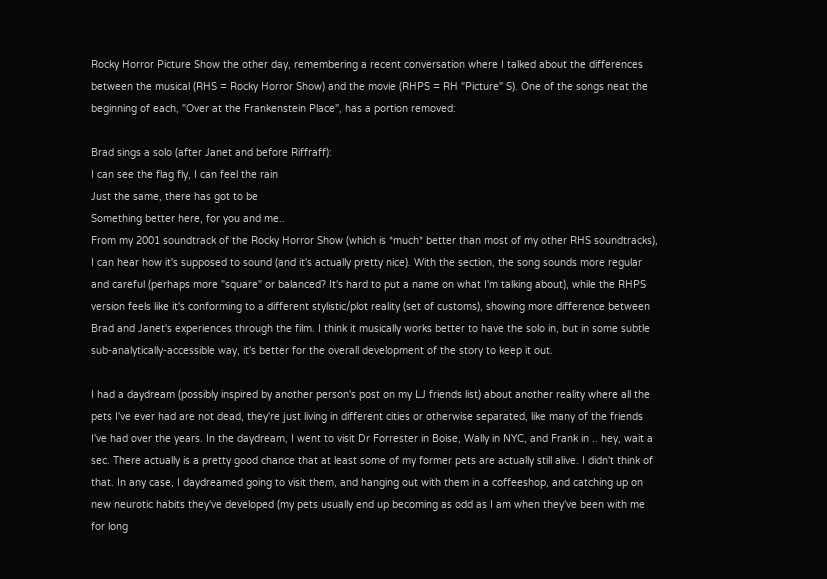Rocky Horror Picture Show the other day, remembering a recent conversation where I talked about the differences between the musical (RHS = Rocky Horror Show) and the movie (RHPS = RH "Picture" S). One of the songs neat the beginning of each, "Over at the Frankenstein Place", has a portion removed:

Brad sings a solo (after Janet and before Riffraff):
I can see the flag fly, I can feel the rain
Just the same, there has got to be
Something better here, for you and me..
From my 2001 soundtrack of the Rocky Horror Show (which is *much* better than most of my other RHS soundtracks), I can hear how it's supposed to sound (and it's actually pretty nice). With the section, the song sounds more regular and careful (perhaps more "square" or balanced? It's hard to put a name on what I'm talking about), while the RHPS version feels like it's conforming to a different stylistic/plot reality (set of customs), showing more difference between Brad and Janet's experiences through the film. I think it musically works better to have the solo in, but in some subtle sub-analytically-accessible way, it's better for the overall development of the story to keep it out.

I had a daydream (possibly inspired by another person's post on my LJ friends list) about another reality where all the pets I've ever had are not dead, they're just living in different cities or otherwise separated, like many of the friends I've had over the years. In the daydream, I went to visit Dr Forrester in Boise, Wally in NYC, and Frank in .. hey, wait a sec. There actually is a pretty good chance that at least some of my former pets are actually still alive. I didn't think of that. In any case, I daydreamed going to visit them, and hanging out with them in a coffeeshop, and catching up on new neurotic habits they've developed (my pets usually end up becoming as odd as I am when they've been with me for long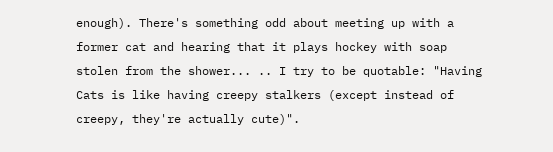enough). There's something odd about meeting up with a former cat and hearing that it plays hockey with soap stolen from the shower... .. I try to be quotable: "Having Cats is like having creepy stalkers (except instead of creepy, they're actually cute)".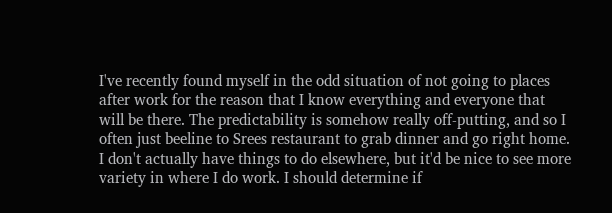I've recently found myself in the odd situation of not going to places after work for the reason that I know everything and everyone that will be there. The predictability is somehow really off-putting, and so I often just beeline to Srees restaurant to grab dinner and go right home. I don't actually have things to do elsewhere, but it'd be nice to see more variety in where I do work. I should determine if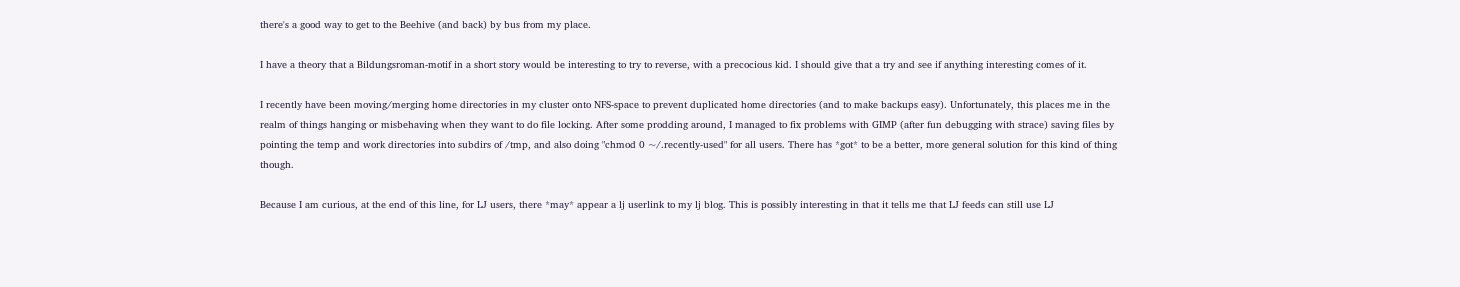there's a good way to get to the Beehive (and back) by bus from my place.

I have a theory that a Bildungsroman-motif in a short story would be interesting to try to reverse, with a precocious kid. I should give that a try and see if anything interesting comes of it.

I recently have been moving/merging home directories in my cluster onto NFS-space to prevent duplicated home directories (and to make backups easy). Unfortunately, this places me in the realm of things hanging or misbehaving when they want to do file locking. After some prodding around, I managed to fix problems with GIMP (after fun debugging with strace) saving files by pointing the temp and work directories into subdirs of /tmp, and also doing "chmod 0 ~/.recently-used" for all users. There has *got* to be a better, more general solution for this kind of thing though.

Because I am curious, at the end of this line, for LJ users, there *may* appear a lj userlink to my lj blog. This is possibly interesting in that it tells me that LJ feeds can still use LJ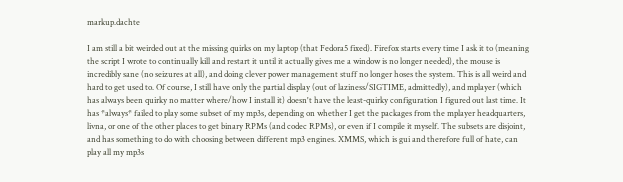markup.dachte

I am still a bit weirded out at the missing quirks on my laptop (that Fedora5 fixed). Firefox starts every time I ask it to (meaning the script I wrote to continually kill and restart it until it actually gives me a window is no longer needed), the mouse is incredibly sane (no seizures at all), and doing clever power management stuff no longer hoses the system. This is all weird and hard to get used to. Of course, I still have only the partial display (out of laziness/SIGTIME, admittedly), and mplayer (which has always been quirky no matter where/how I install it) doesn't have the least-quirky configuration I figured out last time. It has *always* failed to play some subset of my mp3s, depending on whether I get the packages from the mplayer headquarters, livna, or one of the other places to get binary RPMs (and codec RPMs), or even if I compile it myself. The subsets are disjoint, and has something to do with choosing between different mp3 engines. XMMS, which is gui and therefore full of hate, can play all my mp3s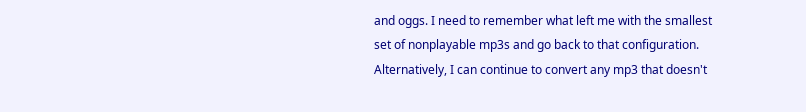and oggs. I need to remember what left me with the smallest set of nonplayable mp3s and go back to that configuration. Alternatively, I can continue to convert any mp3 that doesn't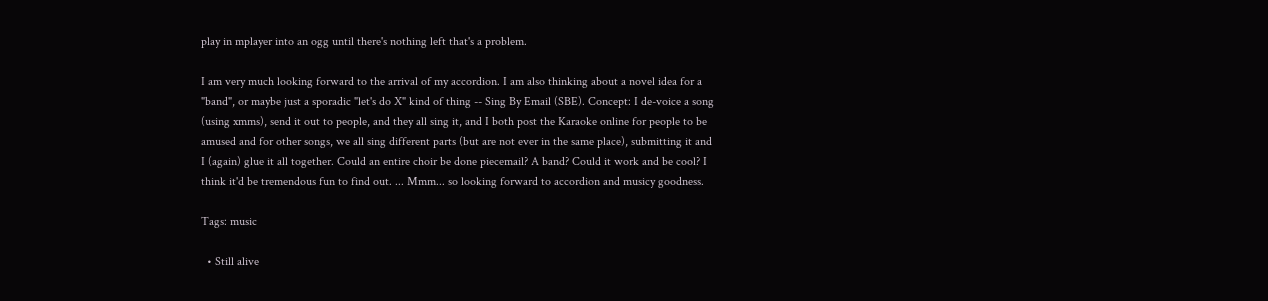play in mplayer into an ogg until there's nothing left that's a problem.

I am very much looking forward to the arrival of my accordion. I am also thinking about a novel idea for a "band", or maybe just a sporadic "let's do X" kind of thing -- Sing By Email (SBE). Concept: I de-voice a song (using xmms), send it out to people, and they all sing it, and I both post the Karaoke online for people to be amused and for other songs, we all sing different parts (but are not ever in the same place), submitting it and I (again) glue it all together. Could an entire choir be done piecemail? A band? Could it work and be cool? I think it'd be tremendous fun to find out. ... Mmm... so looking forward to accordion and musicy goodness.

Tags: music

  • Still alive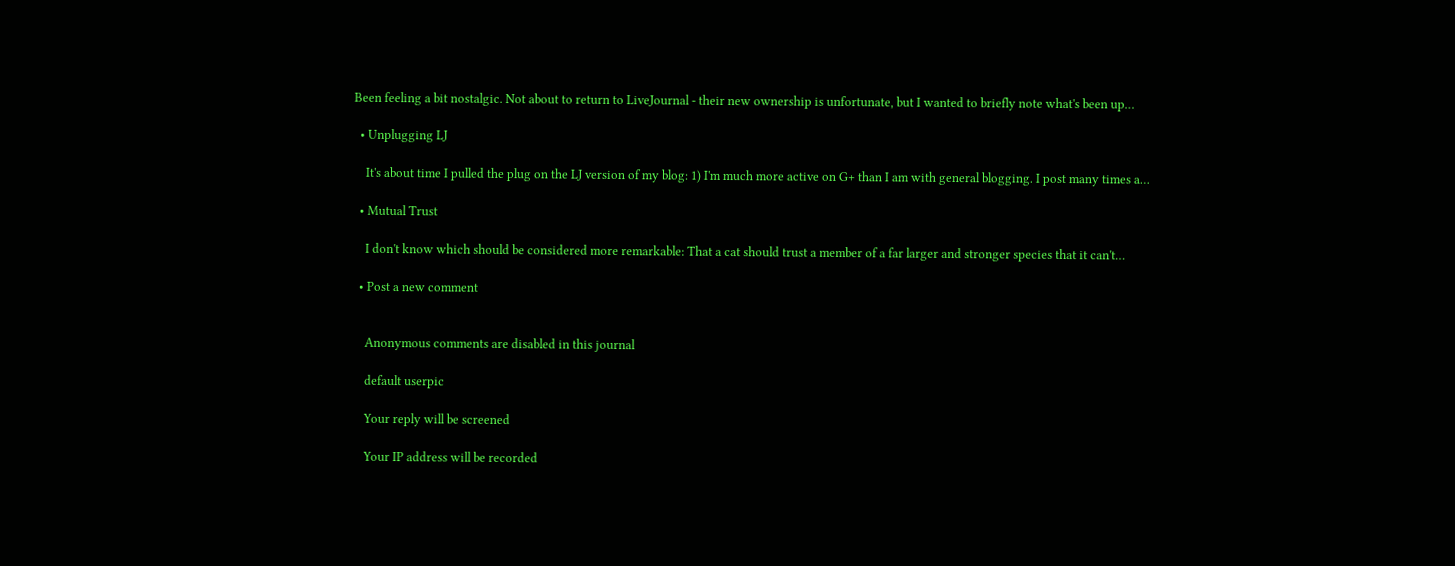Been feeling a bit nostalgic. Not about to return to LiveJournal - their new ownership is unfortunate, but I wanted to briefly note what's been up…

  • Unplugging LJ

    It's about time I pulled the plug on the LJ version of my blog: 1) I'm much more active on G+ than I am with general blogging. I post many times a…

  • Mutual Trust

    I don't know which should be considered more remarkable: That a cat should trust a member of a far larger and stronger species that it can't…

  • Post a new comment


    Anonymous comments are disabled in this journal

    default userpic

    Your reply will be screened

    Your IP address will be recorded